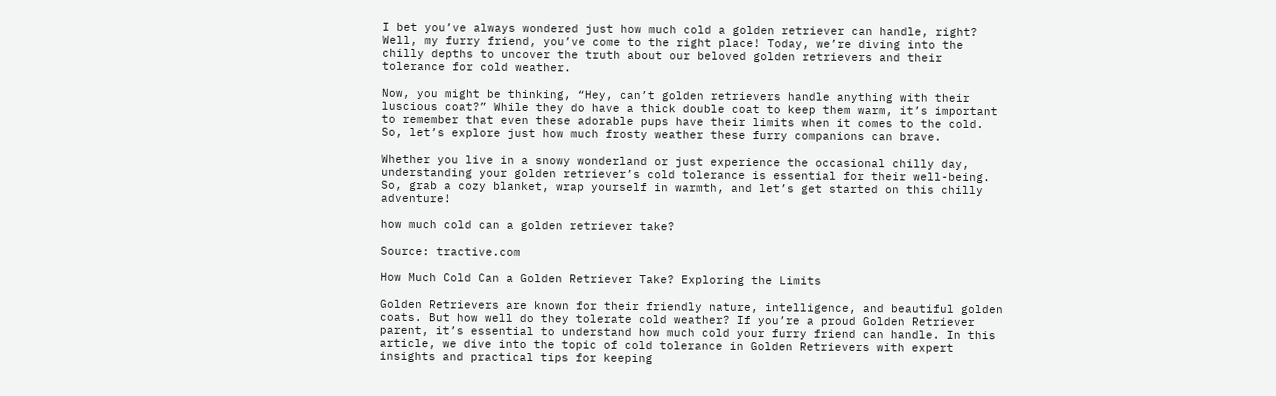I bet you’ve always wondered just how much cold a golden retriever can handle, right? Well, my furry friend, you’ve come to the right place! Today, we’re diving into the chilly depths to uncover the truth about our beloved golden retrievers and their tolerance for cold weather.

Now, you might be thinking, “Hey, can’t golden retrievers handle anything with their luscious coat?” While they do have a thick double coat to keep them warm, it’s important to remember that even these adorable pups have their limits when it comes to the cold. So, let’s explore just how much frosty weather these furry companions can brave.

Whether you live in a snowy wonderland or just experience the occasional chilly day, understanding your golden retriever’s cold tolerance is essential for their well-being. So, grab a cozy blanket, wrap yourself in warmth, and let’s get started on this chilly adventure!

how much cold can a golden retriever take?

Source: tractive.com

How Much Cold Can a Golden Retriever Take? Exploring the Limits

Golden Retrievers are known for their friendly nature, intelligence, and beautiful golden coats. But how well do they tolerate cold weather? If you’re a proud Golden Retriever parent, it’s essential to understand how much cold your furry friend can handle. In this article, we dive into the topic of cold tolerance in Golden Retrievers with expert insights and practical tips for keeping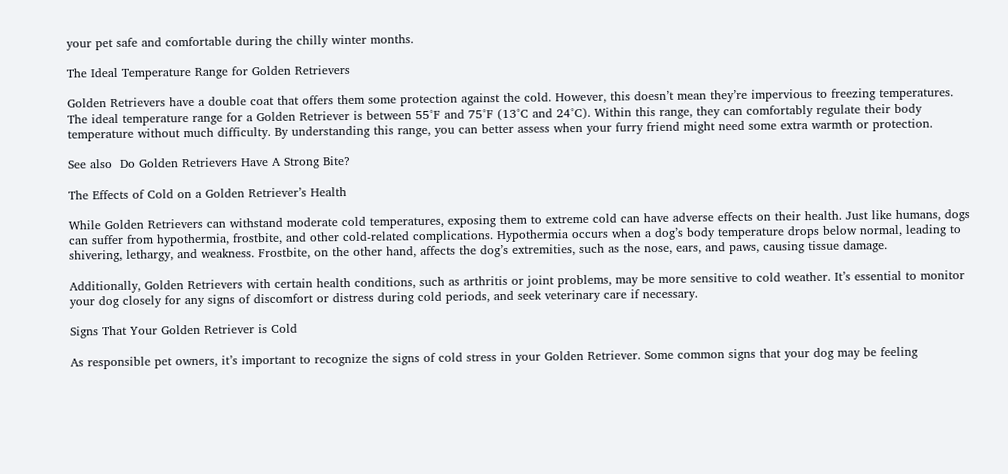your pet safe and comfortable during the chilly winter months.

The Ideal Temperature Range for Golden Retrievers

Golden Retrievers have a double coat that offers them some protection against the cold. However, this doesn’t mean they’re impervious to freezing temperatures. The ideal temperature range for a Golden Retriever is between 55°F and 75°F (13°C and 24°C). Within this range, they can comfortably regulate their body temperature without much difficulty. By understanding this range, you can better assess when your furry friend might need some extra warmth or protection.

See also  Do Golden Retrievers Have A Strong Bite?

The Effects of Cold on a Golden Retriever’s Health

While Golden Retrievers can withstand moderate cold temperatures, exposing them to extreme cold can have adverse effects on their health. Just like humans, dogs can suffer from hypothermia, frostbite, and other cold-related complications. Hypothermia occurs when a dog’s body temperature drops below normal, leading to shivering, lethargy, and weakness. Frostbite, on the other hand, affects the dog’s extremities, such as the nose, ears, and paws, causing tissue damage.

Additionally, Golden Retrievers with certain health conditions, such as arthritis or joint problems, may be more sensitive to cold weather. It’s essential to monitor your dog closely for any signs of discomfort or distress during cold periods, and seek veterinary care if necessary.

Signs That Your Golden Retriever is Cold

As responsible pet owners, it’s important to recognize the signs of cold stress in your Golden Retriever. Some common signs that your dog may be feeling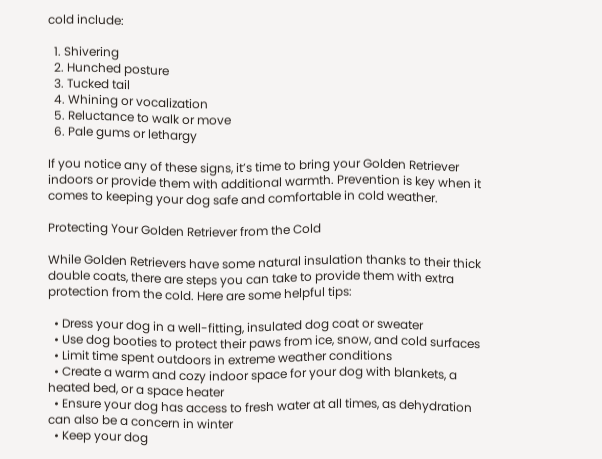cold include:

  1. Shivering
  2. Hunched posture
  3. Tucked tail
  4. Whining or vocalization
  5. Reluctance to walk or move
  6. Pale gums or lethargy

If you notice any of these signs, it’s time to bring your Golden Retriever indoors or provide them with additional warmth. Prevention is key when it comes to keeping your dog safe and comfortable in cold weather.

Protecting Your Golden Retriever from the Cold

While Golden Retrievers have some natural insulation thanks to their thick double coats, there are steps you can take to provide them with extra protection from the cold. Here are some helpful tips:

  • Dress your dog in a well-fitting, insulated dog coat or sweater
  • Use dog booties to protect their paws from ice, snow, and cold surfaces
  • Limit time spent outdoors in extreme weather conditions
  • Create a warm and cozy indoor space for your dog with blankets, a heated bed, or a space heater
  • Ensure your dog has access to fresh water at all times, as dehydration can also be a concern in winter
  • Keep your dog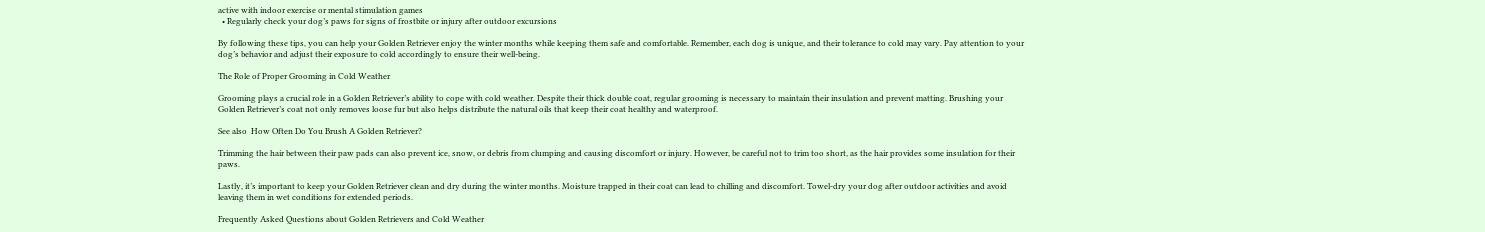active with indoor exercise or mental stimulation games
  • Regularly check your dog’s paws for signs of frostbite or injury after outdoor excursions

By following these tips, you can help your Golden Retriever enjoy the winter months while keeping them safe and comfortable. Remember, each dog is unique, and their tolerance to cold may vary. Pay attention to your dog’s behavior and adjust their exposure to cold accordingly to ensure their well-being.

The Role of Proper Grooming in Cold Weather

Grooming plays a crucial role in a Golden Retriever’s ability to cope with cold weather. Despite their thick double coat, regular grooming is necessary to maintain their insulation and prevent matting. Brushing your Golden Retriever’s coat not only removes loose fur but also helps distribute the natural oils that keep their coat healthy and waterproof.

See also  How Often Do You Brush A Golden Retriever?

Trimming the hair between their paw pads can also prevent ice, snow, or debris from clumping and causing discomfort or injury. However, be careful not to trim too short, as the hair provides some insulation for their paws.

Lastly, it’s important to keep your Golden Retriever clean and dry during the winter months. Moisture trapped in their coat can lead to chilling and discomfort. Towel-dry your dog after outdoor activities and avoid leaving them in wet conditions for extended periods.

Frequently Asked Questions about Golden Retrievers and Cold Weather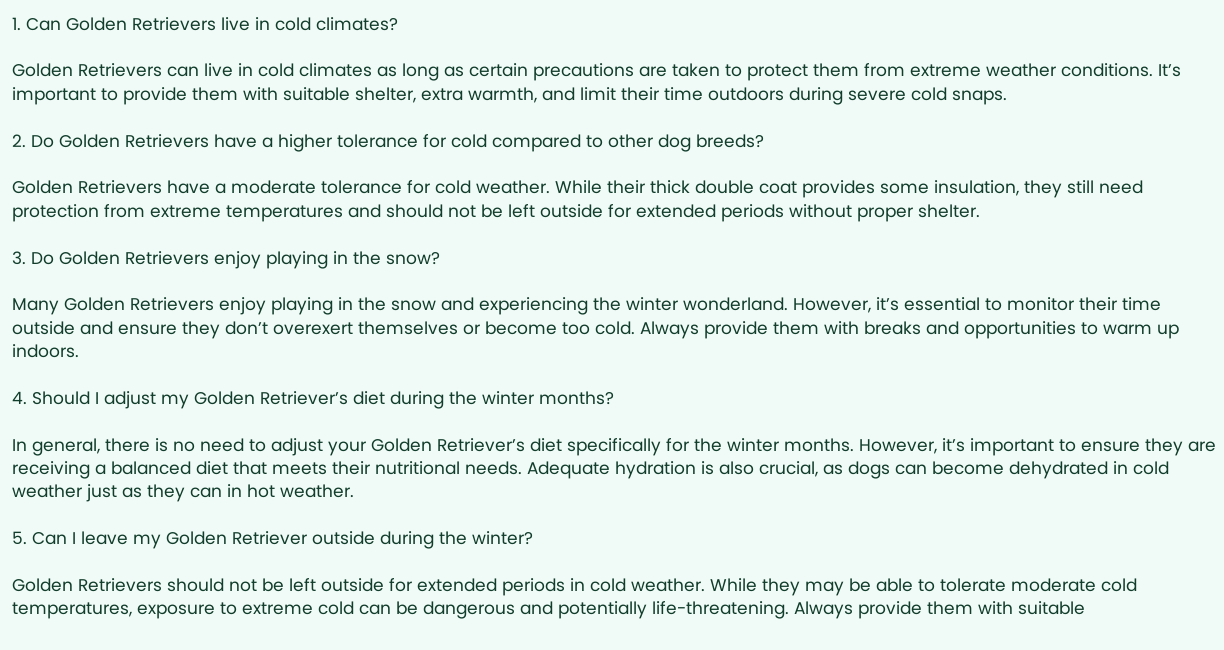1. Can Golden Retrievers live in cold climates?

Golden Retrievers can live in cold climates as long as certain precautions are taken to protect them from extreme weather conditions. It’s important to provide them with suitable shelter, extra warmth, and limit their time outdoors during severe cold snaps.

2. Do Golden Retrievers have a higher tolerance for cold compared to other dog breeds?

Golden Retrievers have a moderate tolerance for cold weather. While their thick double coat provides some insulation, they still need protection from extreme temperatures and should not be left outside for extended periods without proper shelter.

3. Do Golden Retrievers enjoy playing in the snow?

Many Golden Retrievers enjoy playing in the snow and experiencing the winter wonderland. However, it’s essential to monitor their time outside and ensure they don’t overexert themselves or become too cold. Always provide them with breaks and opportunities to warm up indoors.

4. Should I adjust my Golden Retriever’s diet during the winter months?

In general, there is no need to adjust your Golden Retriever’s diet specifically for the winter months. However, it’s important to ensure they are receiving a balanced diet that meets their nutritional needs. Adequate hydration is also crucial, as dogs can become dehydrated in cold weather just as they can in hot weather.

5. Can I leave my Golden Retriever outside during the winter?

Golden Retrievers should not be left outside for extended periods in cold weather. While they may be able to tolerate moderate cold temperatures, exposure to extreme cold can be dangerous and potentially life-threatening. Always provide them with suitable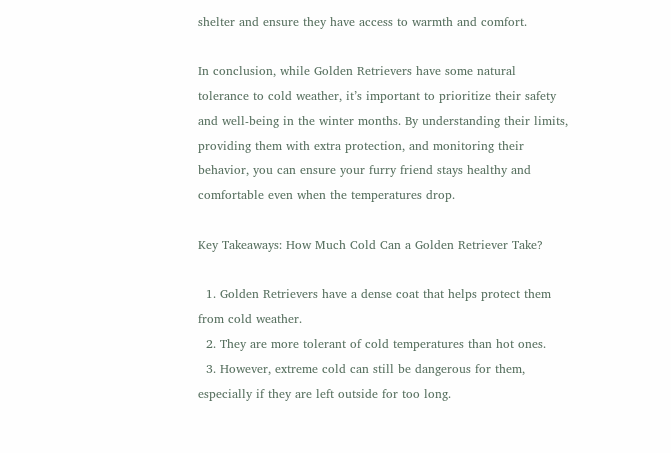shelter and ensure they have access to warmth and comfort.

In conclusion, while Golden Retrievers have some natural tolerance to cold weather, it’s important to prioritize their safety and well-being in the winter months. By understanding their limits, providing them with extra protection, and monitoring their behavior, you can ensure your furry friend stays healthy and comfortable even when the temperatures drop.

Key Takeaways: How Much Cold Can a Golden Retriever Take?

  1. Golden Retrievers have a dense coat that helps protect them from cold weather.
  2. They are more tolerant of cold temperatures than hot ones.
  3. However, extreme cold can still be dangerous for them, especially if they are left outside for too long.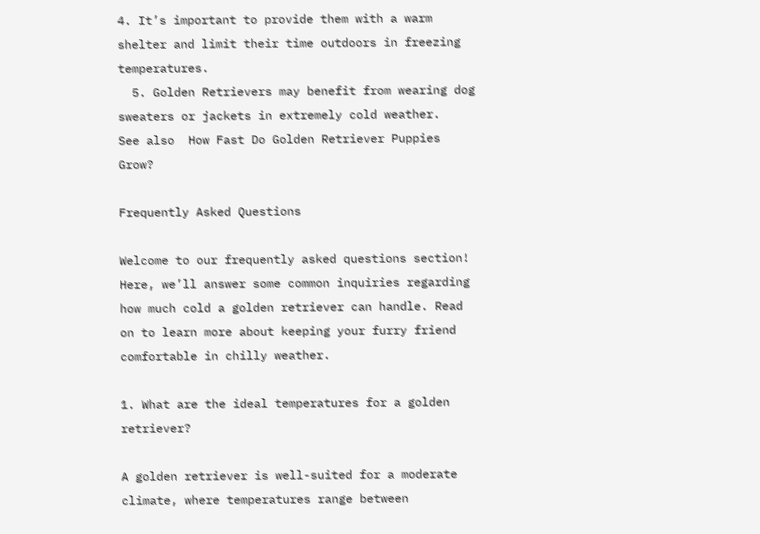4. It’s important to provide them with a warm shelter and limit their time outdoors in freezing temperatures.
  5. Golden Retrievers may benefit from wearing dog sweaters or jackets in extremely cold weather.
See also  How Fast Do Golden Retriever Puppies Grow?

Frequently Asked Questions

Welcome to our frequently asked questions section! Here, we’ll answer some common inquiries regarding how much cold a golden retriever can handle. Read on to learn more about keeping your furry friend comfortable in chilly weather.

1. What are the ideal temperatures for a golden retriever?

A golden retriever is well-suited for a moderate climate, where temperatures range between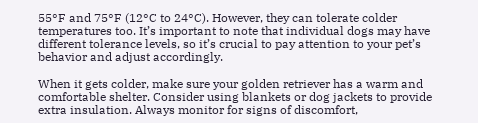55°F and 75°F (12°C to 24°C). However, they can tolerate colder temperatures too. It’s important to note that individual dogs may have different tolerance levels, so it’s crucial to pay attention to your pet’s behavior and adjust accordingly.

When it gets colder, make sure your golden retriever has a warm and comfortable shelter. Consider using blankets or dog jackets to provide extra insulation. Always monitor for signs of discomfort,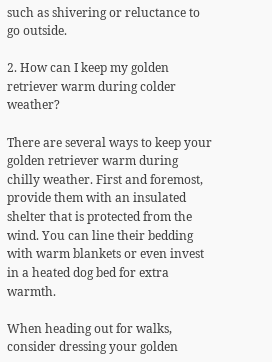such as shivering or reluctance to go outside.

2. How can I keep my golden retriever warm during colder weather?

There are several ways to keep your golden retriever warm during chilly weather. First and foremost, provide them with an insulated shelter that is protected from the wind. You can line their bedding with warm blankets or even invest in a heated dog bed for extra warmth.

When heading out for walks, consider dressing your golden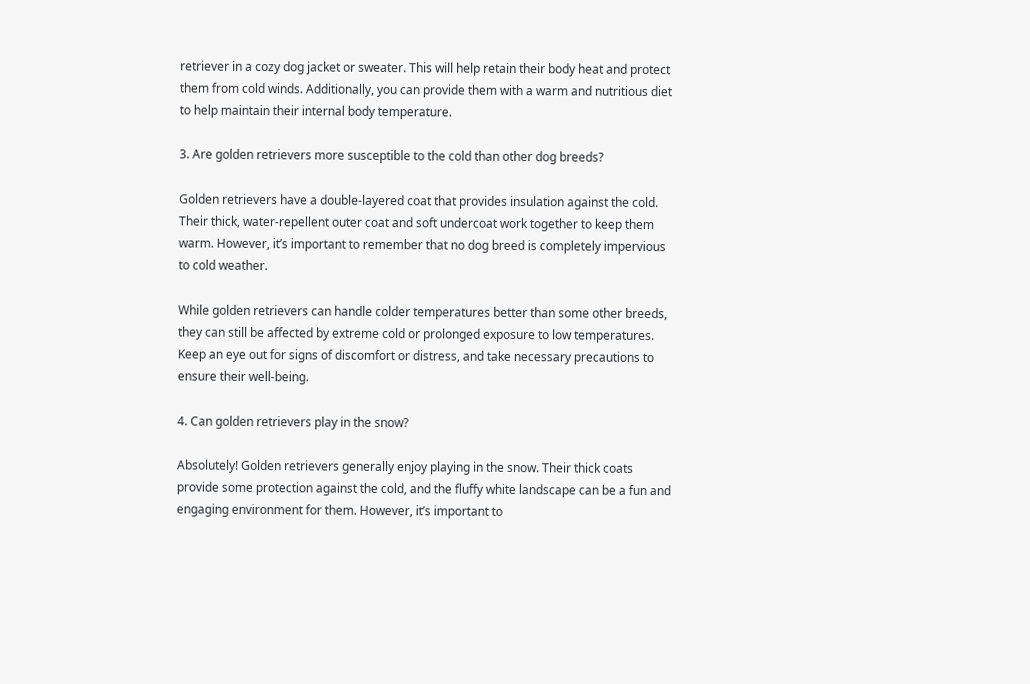retriever in a cozy dog jacket or sweater. This will help retain their body heat and protect them from cold winds. Additionally, you can provide them with a warm and nutritious diet to help maintain their internal body temperature.

3. Are golden retrievers more susceptible to the cold than other dog breeds?

Golden retrievers have a double-layered coat that provides insulation against the cold. Their thick, water-repellent outer coat and soft undercoat work together to keep them warm. However, it’s important to remember that no dog breed is completely impervious to cold weather.

While golden retrievers can handle colder temperatures better than some other breeds, they can still be affected by extreme cold or prolonged exposure to low temperatures. Keep an eye out for signs of discomfort or distress, and take necessary precautions to ensure their well-being.

4. Can golden retrievers play in the snow?

Absolutely! Golden retrievers generally enjoy playing in the snow. Their thick coats provide some protection against the cold, and the fluffy white landscape can be a fun and engaging environment for them. However, it’s important to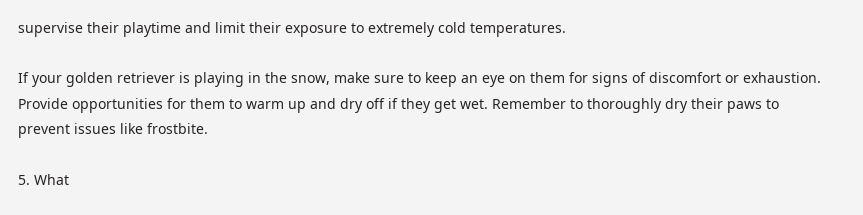supervise their playtime and limit their exposure to extremely cold temperatures.

If your golden retriever is playing in the snow, make sure to keep an eye on them for signs of discomfort or exhaustion. Provide opportunities for them to warm up and dry off if they get wet. Remember to thoroughly dry their paws to prevent issues like frostbite.

5. What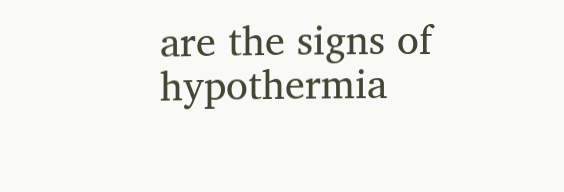are the signs of hypothermia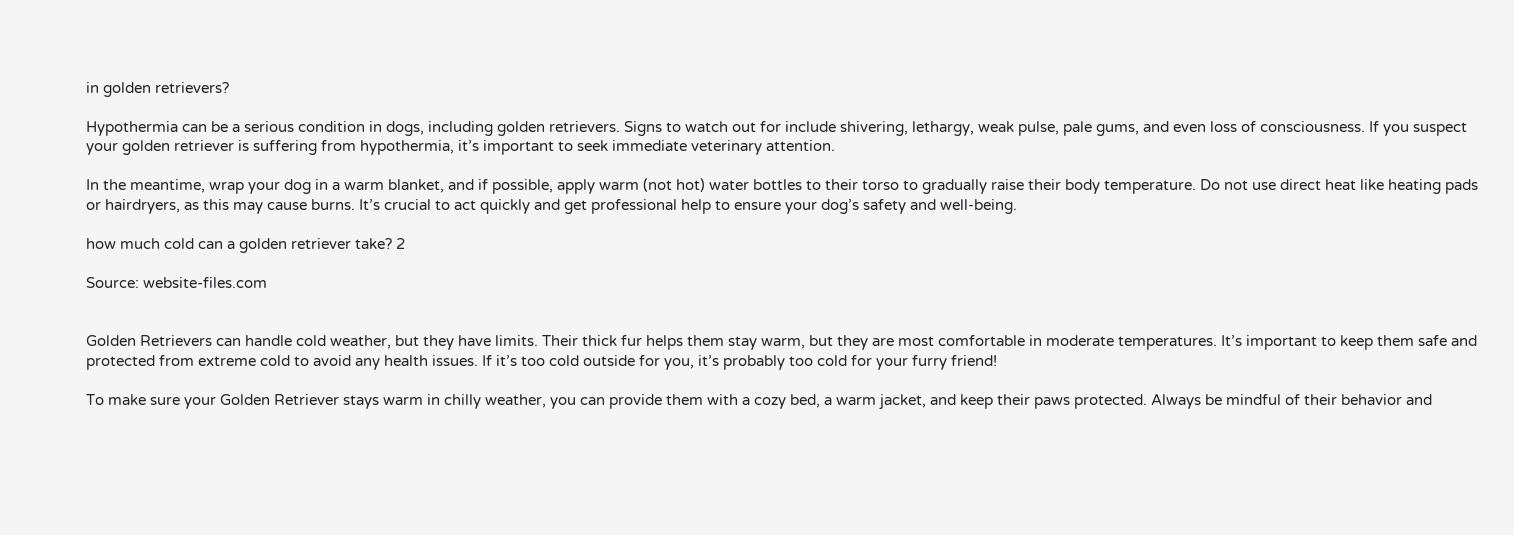in golden retrievers?

Hypothermia can be a serious condition in dogs, including golden retrievers. Signs to watch out for include shivering, lethargy, weak pulse, pale gums, and even loss of consciousness. If you suspect your golden retriever is suffering from hypothermia, it’s important to seek immediate veterinary attention.

In the meantime, wrap your dog in a warm blanket, and if possible, apply warm (not hot) water bottles to their torso to gradually raise their body temperature. Do not use direct heat like heating pads or hairdryers, as this may cause burns. It’s crucial to act quickly and get professional help to ensure your dog’s safety and well-being.

how much cold can a golden retriever take? 2

Source: website-files.com


Golden Retrievers can handle cold weather, but they have limits. Their thick fur helps them stay warm, but they are most comfortable in moderate temperatures. It’s important to keep them safe and protected from extreme cold to avoid any health issues. If it’s too cold outside for you, it’s probably too cold for your furry friend!

To make sure your Golden Retriever stays warm in chilly weather, you can provide them with a cozy bed, a warm jacket, and keep their paws protected. Always be mindful of their behavior and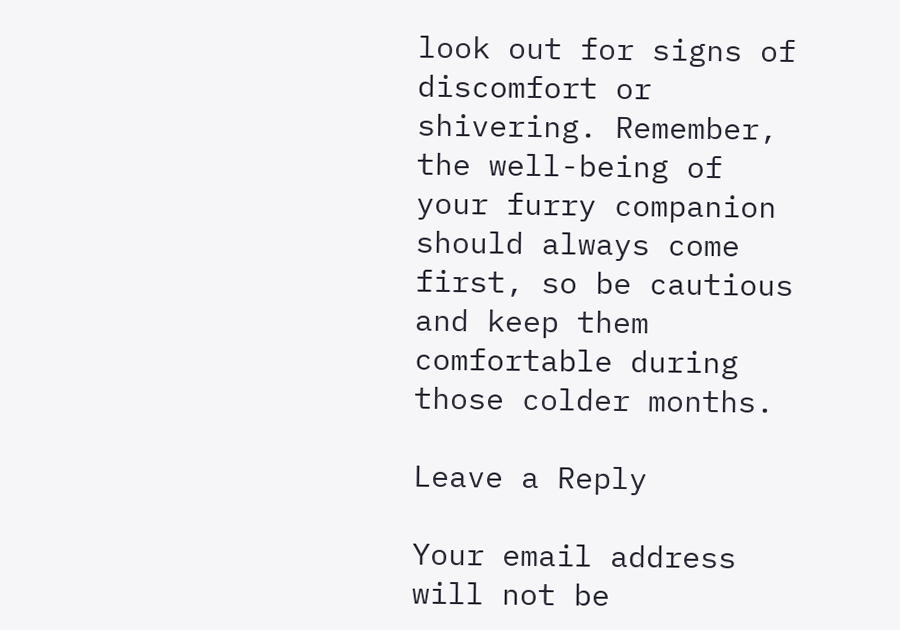look out for signs of discomfort or shivering. Remember, the well-being of your furry companion should always come first, so be cautious and keep them comfortable during those colder months.

Leave a Reply

Your email address will not be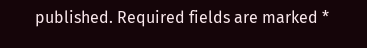published. Required fields are marked *